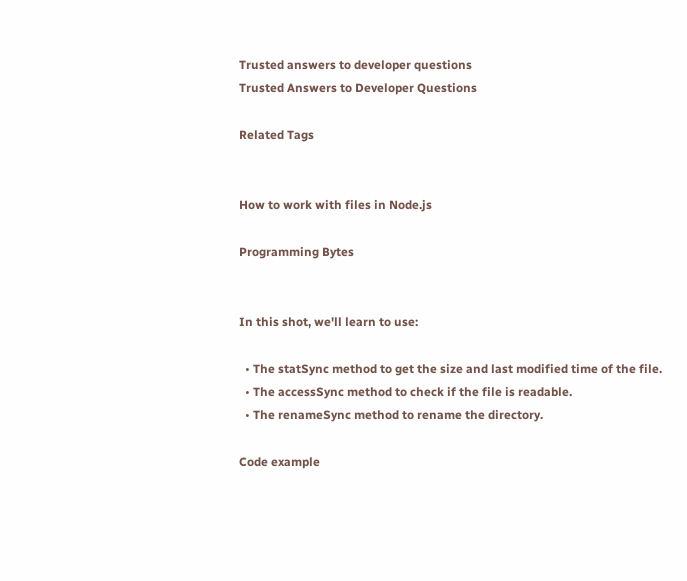Trusted answers to developer questions
Trusted Answers to Developer Questions

Related Tags


How to work with files in Node.js

Programming Bytes


In this shot, we'll learn to use:

  • The statSync method to get the size and last modified time of the file.
  • The accessSync method to check if the file is readable.
  • The renameSync method to rename the directory.

Code example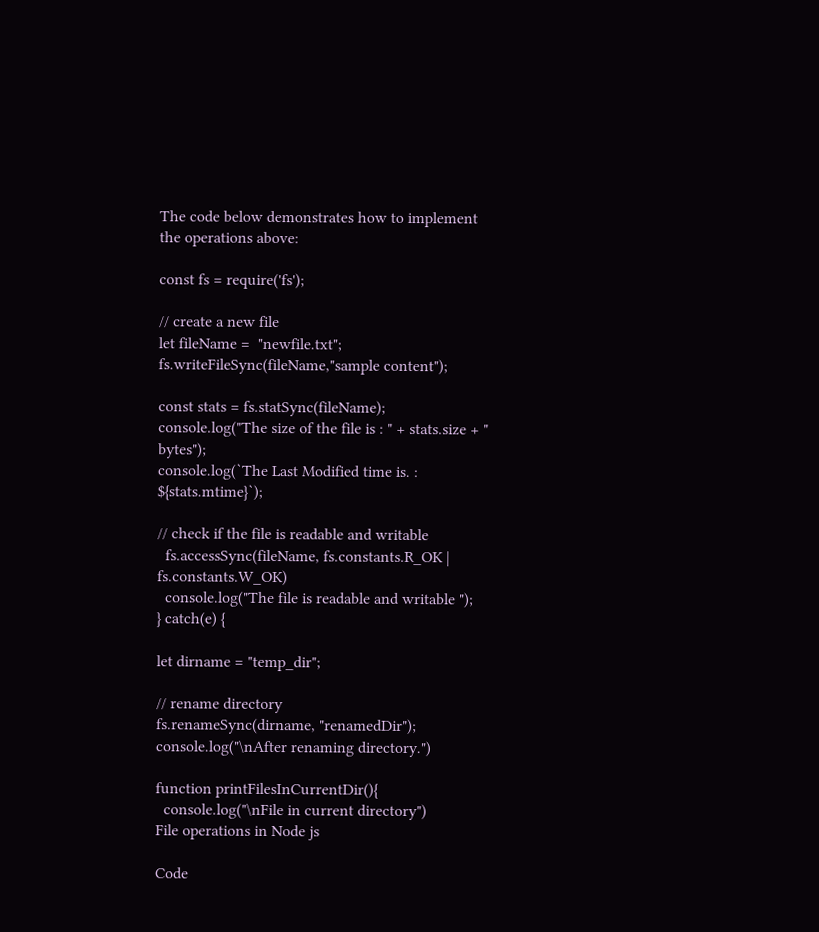The code below demonstrates how to implement the operations above:

const fs = require('fs');

// create a new file
let fileName =  "newfile.txt";
fs.writeFileSync(fileName,"sample content");

const stats = fs.statSync(fileName);
console.log("The size of the file is : " + stats.size + " bytes");
console.log(`The Last Modified time is. : ${stats.mtime}`);

// check if the file is readable and writable
  fs.accessSync(fileName, fs.constants.R_OK | fs.constants.W_OK)
  console.log("The file is readable and writable ");
} catch(e) {

let dirname = "temp_dir";

// rename directory
fs.renameSync(dirname, "renamedDir");
console.log("\nAfter renaming directory.")

function printFilesInCurrentDir(){
  console.log("\nFile in current directory")
File operations in Node js

Code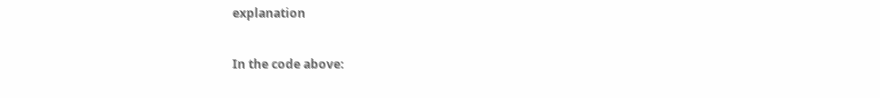explanation

In the code above: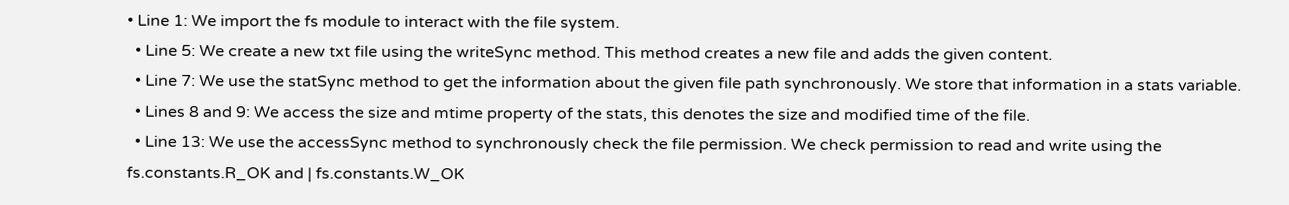• Line 1: We import the fs module to interact with the file system.
  • Line 5: We create a new txt file using the writeSync method. This method creates a new file and adds the given content.
  • Line 7: We use the statSync method to get the information about the given file path synchronously. We store that information in a stats variable.
  • Lines 8 and 9: We access the size and mtime property of the stats, this denotes the size and modified time of the file.
  • Line 13: We use the accessSync method to synchronously check the file permission. We check permission to read and write using the fs.constants.R_OK and | fs.constants.W_OK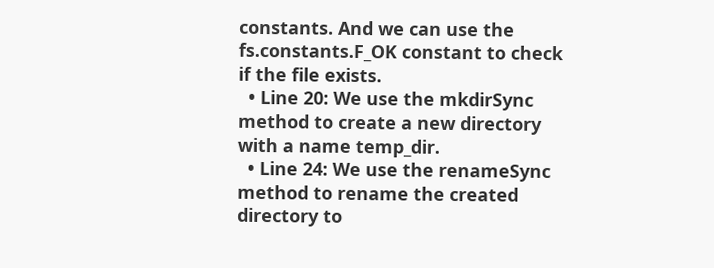constants. And we can use the fs.constants.F_OK constant to check if the file exists.
  • Line 20: We use the mkdirSync method to create a new directory with a name temp_dir.
  • Line 24: We use the renameSync method to rename the created directory to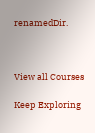renamedDir.



View all Courses

Keep Exploring